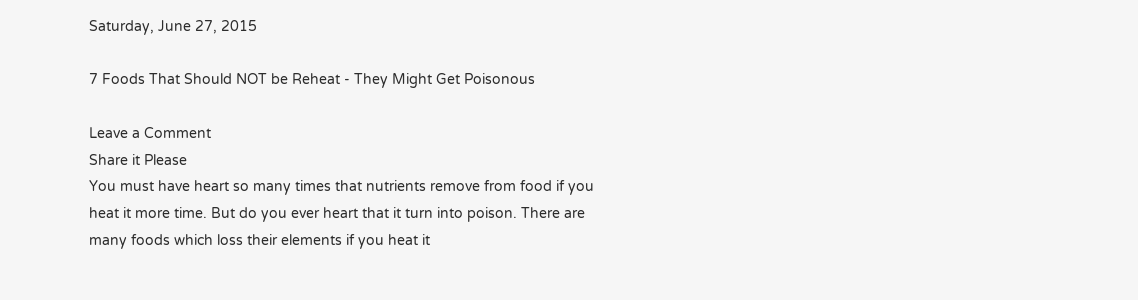Saturday, June 27, 2015

7 Foods That Should NOT be Reheat - They Might Get Poisonous

Leave a Comment
Share it Please
You must have heart so many times that nutrients remove from food if you heat it more time. But do you ever heart that it turn into poison. There are many foods which loss their elements if you heat it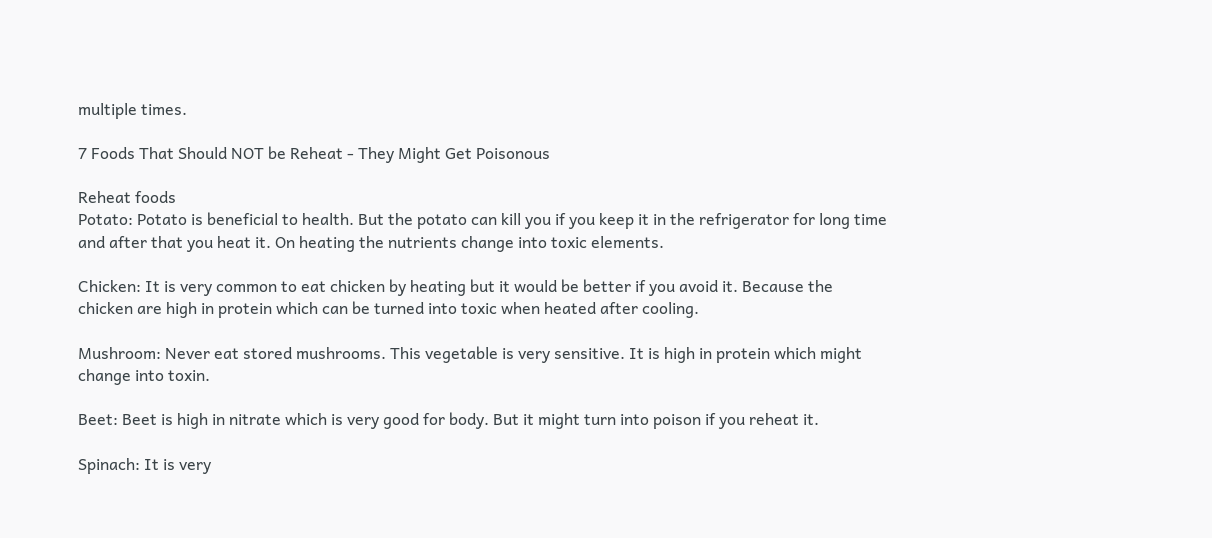multiple times.

7 Foods That Should NOT be Reheat - They Might Get Poisonous

Reheat foods
Potato: Potato is beneficial to health. But the potato can kill you if you keep it in the refrigerator for long time and after that you heat it. On heating the nutrients change into toxic elements.

Chicken: It is very common to eat chicken by heating but it would be better if you avoid it. Because the chicken are high in protein which can be turned into toxic when heated after cooling.

Mushroom: Never eat stored mushrooms. This vegetable is very sensitive. It is high in protein which might change into toxin.

Beet: Beet is high in nitrate which is very good for body. But it might turn into poison if you reheat it.

Spinach: It is very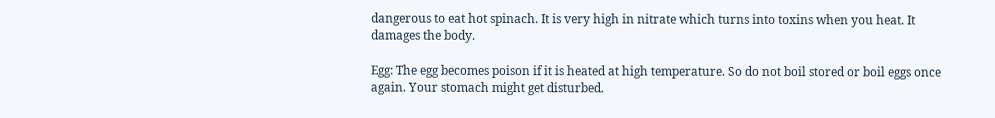dangerous to eat hot spinach. It is very high in nitrate which turns into toxins when you heat. It damages the body.

Egg: The egg becomes poison if it is heated at high temperature. So do not boil stored or boil eggs once again. Your stomach might get disturbed.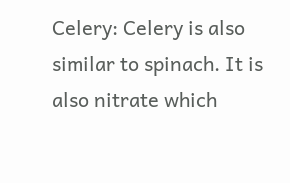Celery: Celery is also similar to spinach. It is also nitrate which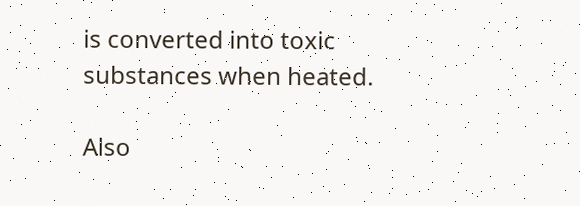is converted into toxic substances when heated.

Also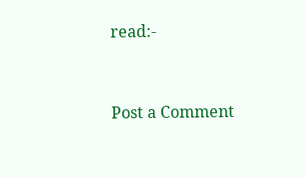read:-


Post a Comment